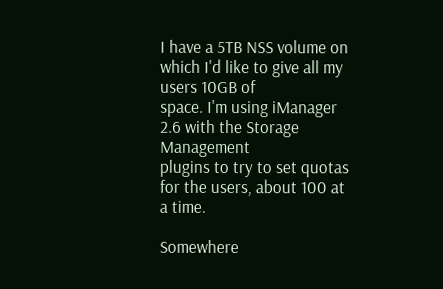I have a 5TB NSS volume on which I'd like to give all my users 10GB of
space. I'm using iManager 2.6 with the Storage Management
plugins to try to set quotas for the users, about 100 at a time.

Somewhere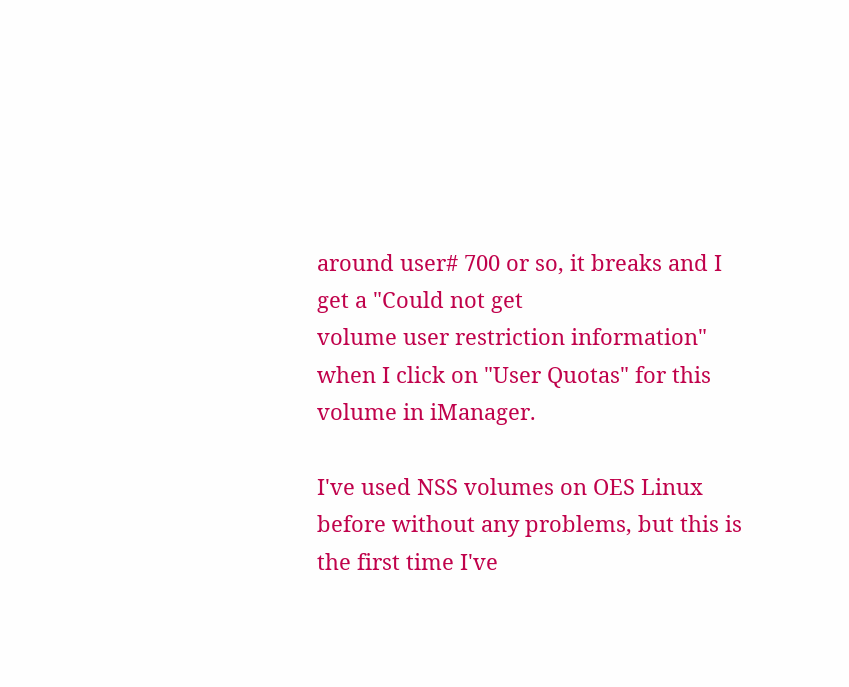around user# 700 or so, it breaks and I get a "Could not get
volume user restriction information" when I click on "User Quotas" for this
volume in iManager.

I've used NSS volumes on OES Linux before without any problems, but this is
the first time I've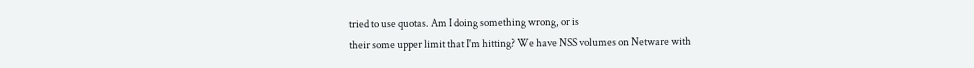tried to use quotas. Am I doing something wrong, or is
their some upper limit that I'm hitting? We have NSS volumes on Netware with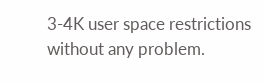3-4K user space restrictions without any problem.